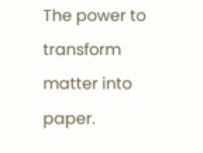The power to transform matter into paper.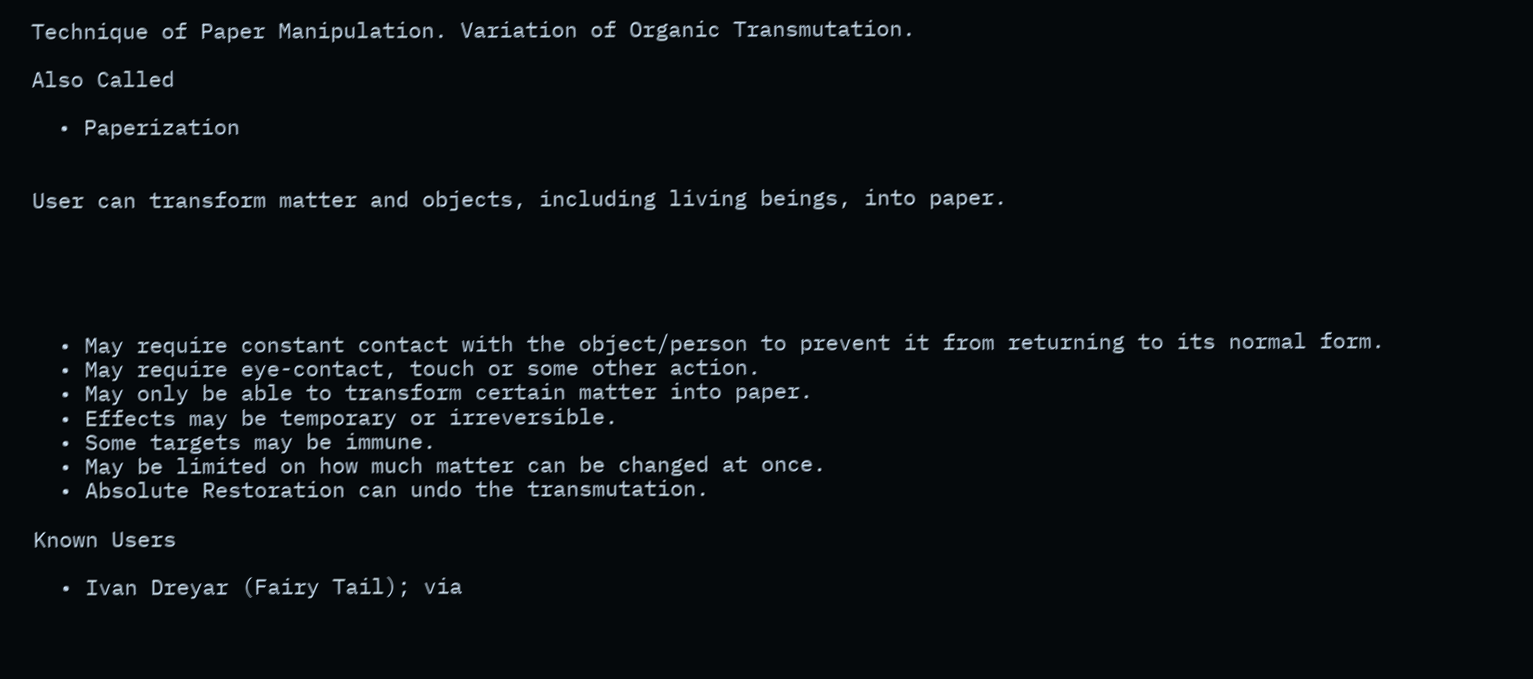Technique of Paper Manipulation. Variation of Organic Transmutation.

Also Called

  • Paperization


User can transform matter and objects, including living beings, into paper.





  • May require constant contact with the object/person to prevent it from returning to its normal form.
  • May require eye-contact, touch or some other action.
  • May only be able to transform certain matter into paper.
  • Effects may be temporary or irreversible.
  • Some targets may be immune.
  • May be limited on how much matter can be changed at once.
  • Absolute Restoration can undo the transmutation.

Known Users

  • Ivan Dreyar (Fairy Tail); via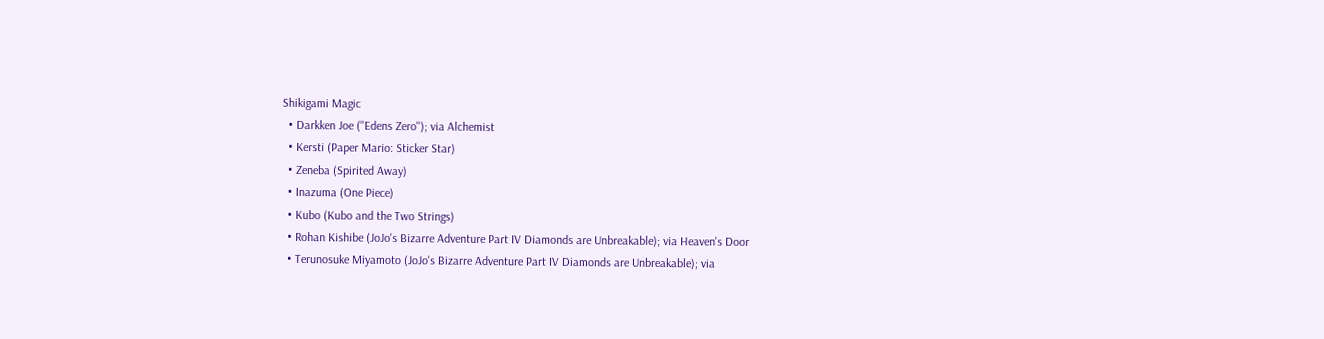Shikigami Magic
  • Darkken Joe (''Edens Zero''); via Alchemist
  • Kersti (Paper Mario: Sticker Star)
  • Zeneba (Spirited Away)
  • Inazuma (One Piece)
  • Kubo (Kubo and the Two Strings)
  • Rohan Kishibe (JoJo's Bizarre Adventure Part IV Diamonds are Unbreakable); via Heaven's Door
  • Terunosuke Miyamoto (JoJo's Bizarre Adventure Part IV Diamonds are Unbreakable); via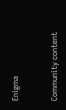Enigma


Community content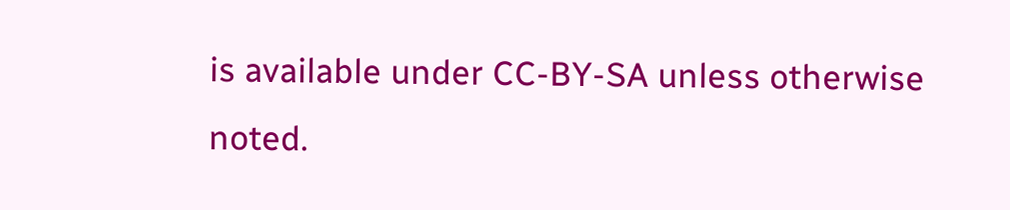is available under CC-BY-SA unless otherwise noted.